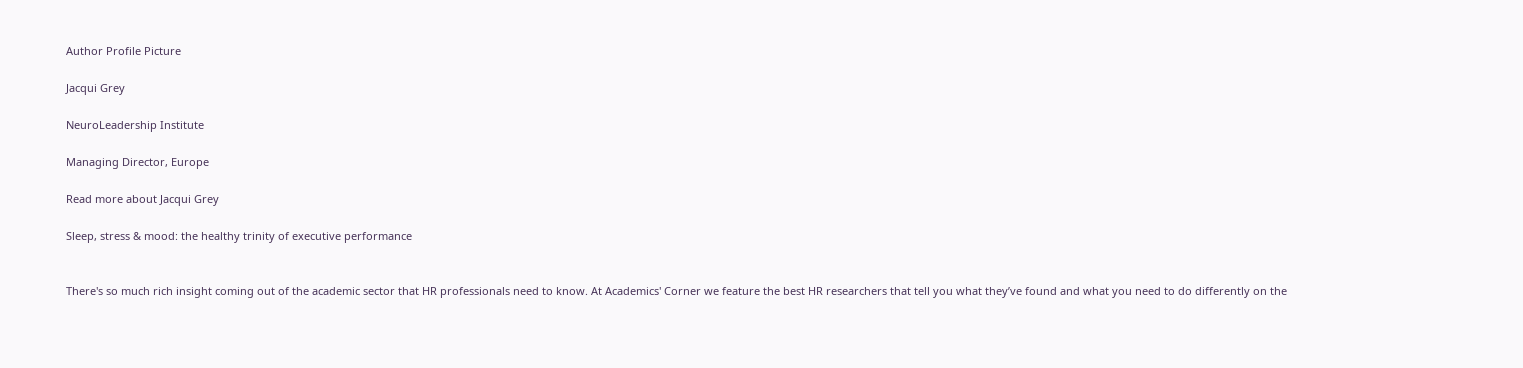Author Profile Picture

Jacqui Grey

NeuroLeadership Institute

Managing Director, Europe

Read more about Jacqui Grey

Sleep, stress & mood: the healthy trinity of executive performance


There's so much rich insight coming out of the academic sector that HR professionals need to know. At Academics' Corner we feature the best HR researchers that tell you what they’ve found and what you need to do differently on the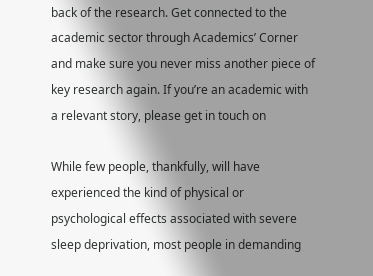back of the research. Get connected to the academic sector through Academics’ Corner and make sure you never miss another piece of key research again. If you’re an academic with a relevant story, please get in touch on

While few people, thankfully, will have experienced the kind of physical or psychological effects associated with severe sleep deprivation, most people in demanding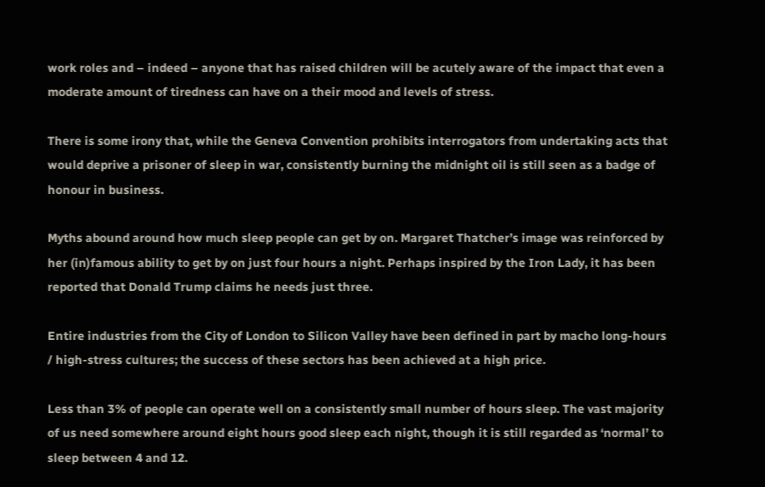work roles and – indeed – anyone that has raised children will be acutely aware of the impact that even a moderate amount of tiredness can have on a their mood and levels of stress.

There is some irony that, while the Geneva Convention prohibits interrogators from undertaking acts that would deprive a prisoner of sleep in war, consistently burning the midnight oil is still seen as a badge of honour in business.

Myths abound around how much sleep people can get by on. Margaret Thatcher’s image was reinforced by her (in)famous ability to get by on just four hours a night. Perhaps inspired by the Iron Lady, it has been reported that Donald Trump claims he needs just three.

Entire industries from the City of London to Silicon Valley have been defined in part by macho long-hours / high-stress cultures; the success of these sectors has been achieved at a high price.

Less than 3% of people can operate well on a consistently small number of hours sleep. The vast majority of us need somewhere around eight hours good sleep each night, though it is still regarded as ‘normal’ to sleep between 4 and 12.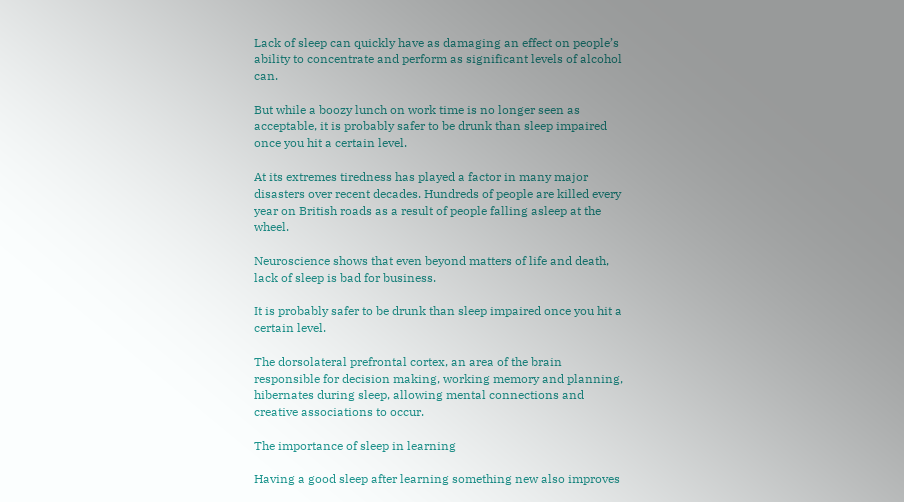Lack of sleep can quickly have as damaging an effect on people’s ability to concentrate and perform as significant levels of alcohol can.

But while a boozy lunch on work time is no longer seen as acceptable, it is probably safer to be drunk than sleep impaired once you hit a certain level.

At its extremes tiredness has played a factor in many major disasters over recent decades. Hundreds of people are killed every year on British roads as a result of people falling asleep at the wheel.

Neuroscience shows that even beyond matters of life and death, lack of sleep is bad for business.

It is probably safer to be drunk than sleep impaired once you hit a certain level.

The dorsolateral prefrontal cortex, an area of the brain responsible for decision making, working memory and planning, hibernates during sleep, allowing mental connections and creative associations to occur.

The importance of sleep in learning

Having a good sleep after learning something new also improves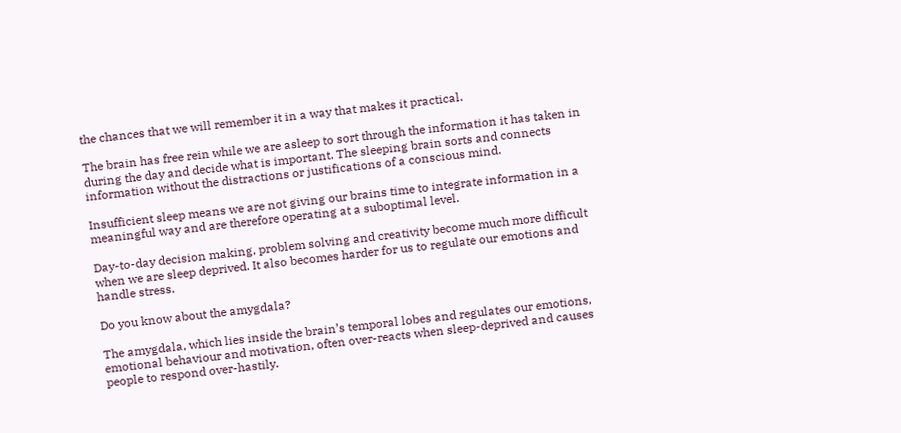the chances that we will remember it in a way that makes it practical.

The brain has free rein while we are asleep to sort through the information it has taken in during the day and decide what is important. The sleeping brain sorts and connects information without the distractions or justifications of a conscious mind.

Insufficient sleep means we are not giving our brains time to integrate information in a meaningful way and are therefore operating at a suboptimal level.

Day-to-day decision making, problem solving and creativity become much more difficult when we are sleep deprived. It also becomes harder for us to regulate our emotions and handle stress.

Do you know about the amygdala?

The amygdala, which lies inside the brain’s temporal lobes and regulates our emotions, emotional behaviour and motivation, often over-reacts when sleep-deprived and causes people to respond over-hastily.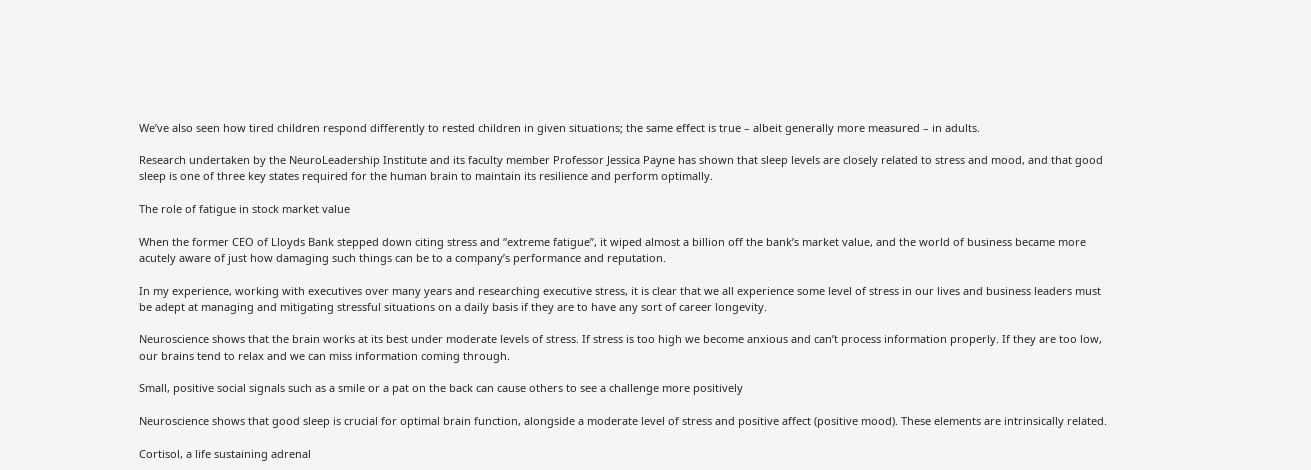We’ve also seen how tired children respond differently to rested children in given situations; the same effect is true – albeit generally more measured – in adults.

Research undertaken by the NeuroLeadership Institute and its faculty member Professor Jessica Payne has shown that sleep levels are closely related to stress and mood, and that good sleep is one of three key states required for the human brain to maintain its resilience and perform optimally.

The role of fatigue in stock market value

When the former CEO of Lloyds Bank stepped down citing stress and “extreme fatigue”, it wiped almost a billion off the bank’s market value, and the world of business became more acutely aware of just how damaging such things can be to a company’s performance and reputation.

In my experience, working with executives over many years and researching executive stress, it is clear that we all experience some level of stress in our lives and business leaders must be adept at managing and mitigating stressful situations on a daily basis if they are to have any sort of career longevity.

Neuroscience shows that the brain works at its best under moderate levels of stress. If stress is too high we become anxious and can’t process information properly. If they are too low, our brains tend to relax and we can miss information coming through.

Small, positive social signals such as a smile or a pat on the back can cause others to see a challenge more positively

Neuroscience shows that good sleep is crucial for optimal brain function, alongside a moderate level of stress and positive affect (positive mood). These elements are intrinsically related.

Cortisol, a life sustaining adrenal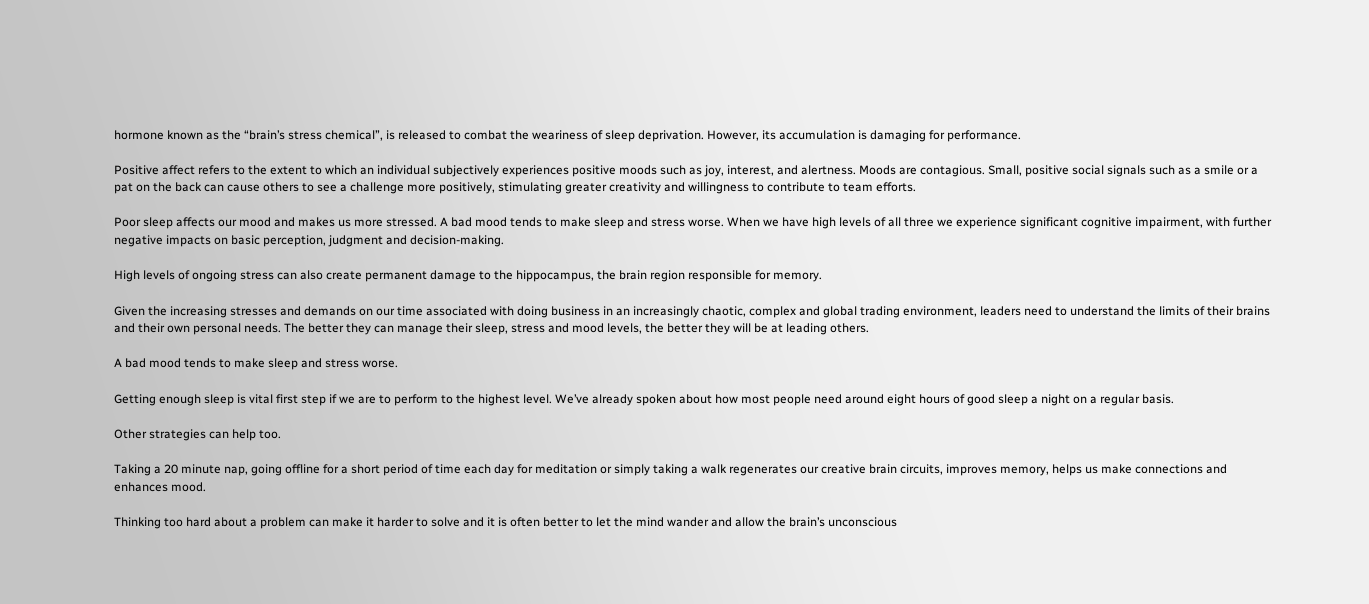hormone known as the “brain’s stress chemical”, is released to combat the weariness of sleep deprivation. However, its accumulation is damaging for performance.

Positive affect refers to the extent to which an individual subjectively experiences positive moods such as joy, interest, and alertness. Moods are contagious. Small, positive social signals such as a smile or a pat on the back can cause others to see a challenge more positively, stimulating greater creativity and willingness to contribute to team efforts.

Poor sleep affects our mood and makes us more stressed. A bad mood tends to make sleep and stress worse. When we have high levels of all three we experience significant cognitive impairment, with further negative impacts on basic perception, judgment and decision-making.

High levels of ongoing stress can also create permanent damage to the hippocampus, the brain region responsible for memory.

Given the increasing stresses and demands on our time associated with doing business in an increasingly chaotic, complex and global trading environment, leaders need to understand the limits of their brains and their own personal needs. The better they can manage their sleep, stress and mood levels, the better they will be at leading others.

A bad mood tends to make sleep and stress worse.

Getting enough sleep is vital first step if we are to perform to the highest level. We’ve already spoken about how most people need around eight hours of good sleep a night on a regular basis.

Other strategies can help too.

Taking a 20 minute nap, going offline for a short period of time each day for meditation or simply taking a walk regenerates our creative brain circuits, improves memory, helps us make connections and enhances mood.

Thinking too hard about a problem can make it harder to solve and it is often better to let the mind wander and allow the brain’s unconscious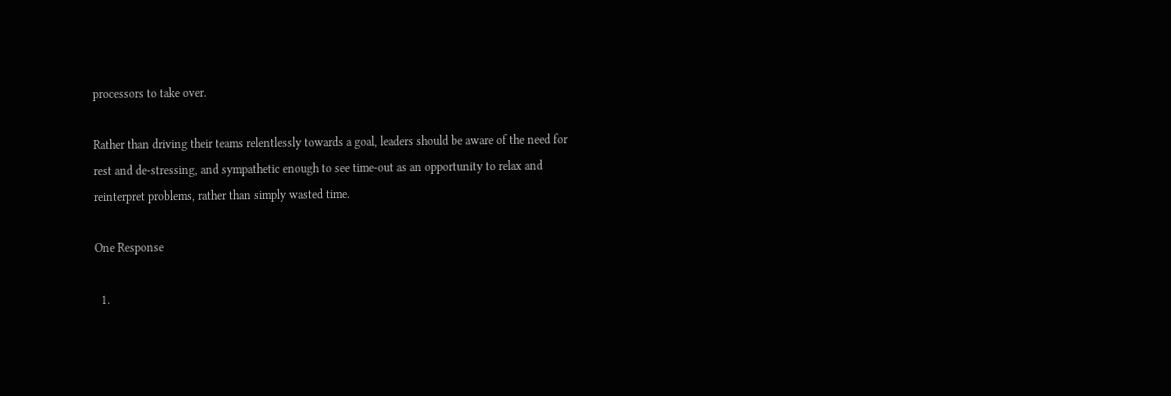processors to take over.

Rather than driving their teams relentlessly towards a goal, leaders should be aware of the need for rest and de-stressing, and sympathetic enough to see time-out as an opportunity to relax and reinterpret problems, rather than simply wasted time.

One Response

  1.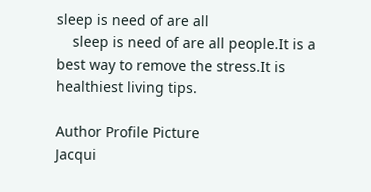sleep is need of are all
    sleep is need of are all people.It is a best way to remove the stress.It is healthiest living tips.

Author Profile Picture
Jacqui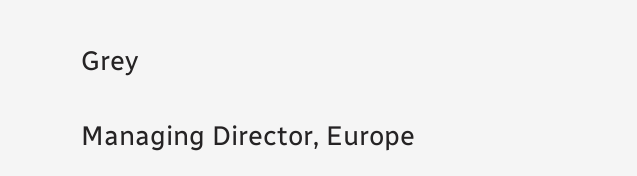Grey

Managing Director, Europe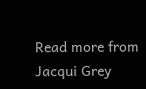Read more from Jacqui Grey